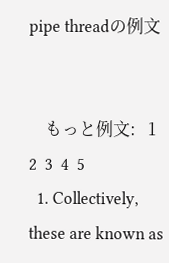pipe threadの例文


    もっと例文:   1  2  3  4  5
  1. Collectively, these are known as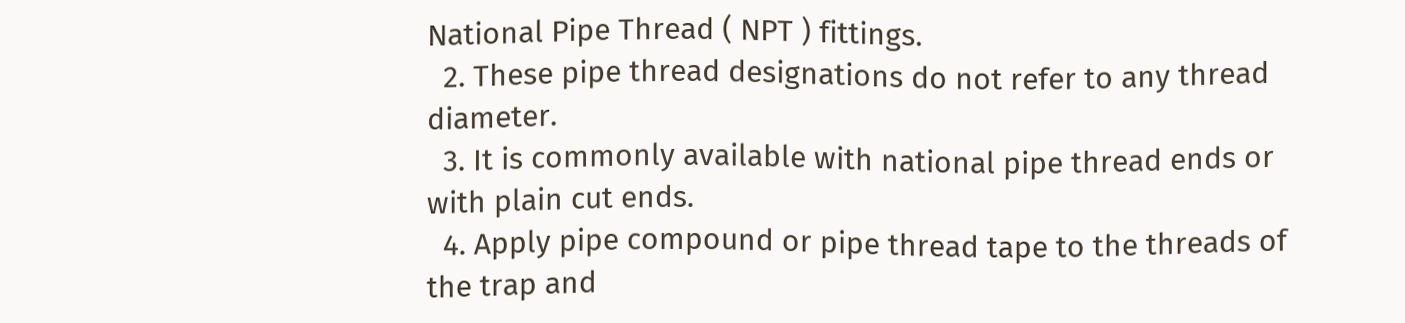National Pipe Thread ( NPT ) fittings.
  2. These pipe thread designations do not refer to any thread diameter.
  3. It is commonly available with national pipe thread ends or with plain cut ends.
  4. Apply pipe compound or pipe thread tape to the threads of the trap and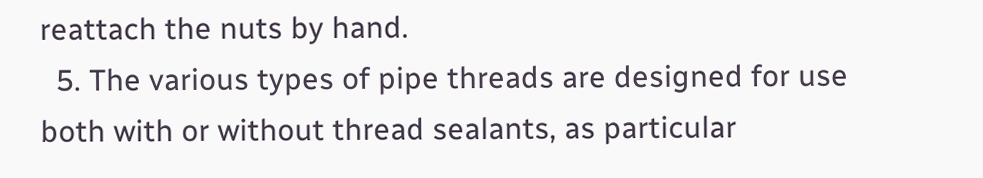reattach the nuts by hand.
  5. The various types of pipe threads are designed for use both with or without thread sealants, as particular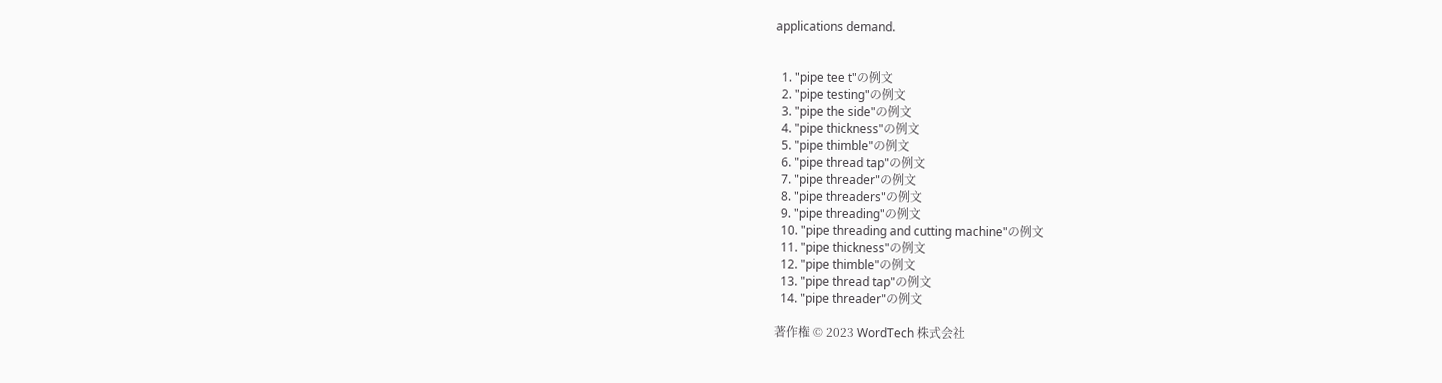applications demand.


  1. "pipe tee t"の例文
  2. "pipe testing"の例文
  3. "pipe the side"の例文
  4. "pipe thickness"の例文
  5. "pipe thimble"の例文
  6. "pipe thread tap"の例文
  7. "pipe threader"の例文
  8. "pipe threaders"の例文
  9. "pipe threading"の例文
  10. "pipe threading and cutting machine"の例文
  11. "pipe thickness"の例文
  12. "pipe thimble"の例文
  13. "pipe thread tap"の例文
  14. "pipe threader"の例文

著作権 © 2023 WordTech 株式会社